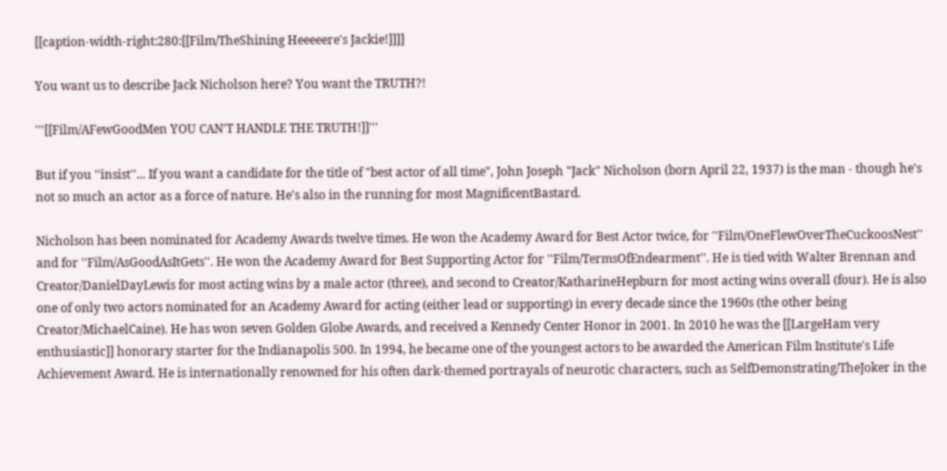[[caption-width-right:280:[[Film/TheShining Heeeeere's Jackie!]]]]

You want us to describe Jack Nicholson here? You want the TRUTH?!

'''[[Film/AFewGoodMen YOU CAN'T HANDLE THE TRUTH!]]'''

But if you ''insist''... If you want a candidate for the title of "best actor of all time", John Joseph "Jack" Nicholson (born April 22, 1937) is the man - though he's not so much an actor as a force of nature. He's also in the running for most MagnificentBastard.

Nicholson has been nominated for Academy Awards twelve times. He won the Academy Award for Best Actor twice, for ''Film/OneFlewOverTheCuckoosNest'' and for ''Film/AsGoodAsItGets''. He won the Academy Award for Best Supporting Actor for ''Film/TermsOfEndearment''. He is tied with Walter Brennan and Creator/DanielDayLewis for most acting wins by a male actor (three), and second to Creator/KatharineHepburn for most acting wins overall (four). He is also one of only two actors nominated for an Academy Award for acting (either lead or supporting) in every decade since the 1960s (the other being Creator/MichaelCaine). He has won seven Golden Globe Awards, and received a Kennedy Center Honor in 2001. In 2010 he was the [[LargeHam very enthusiastic]] honorary starter for the Indianapolis 500. In 1994, he became one of the youngest actors to be awarded the American Film Institute's Life Achievement Award. He is internationally renowned for his often dark-themed portrayals of neurotic characters, such as SelfDemonstrating/TheJoker in the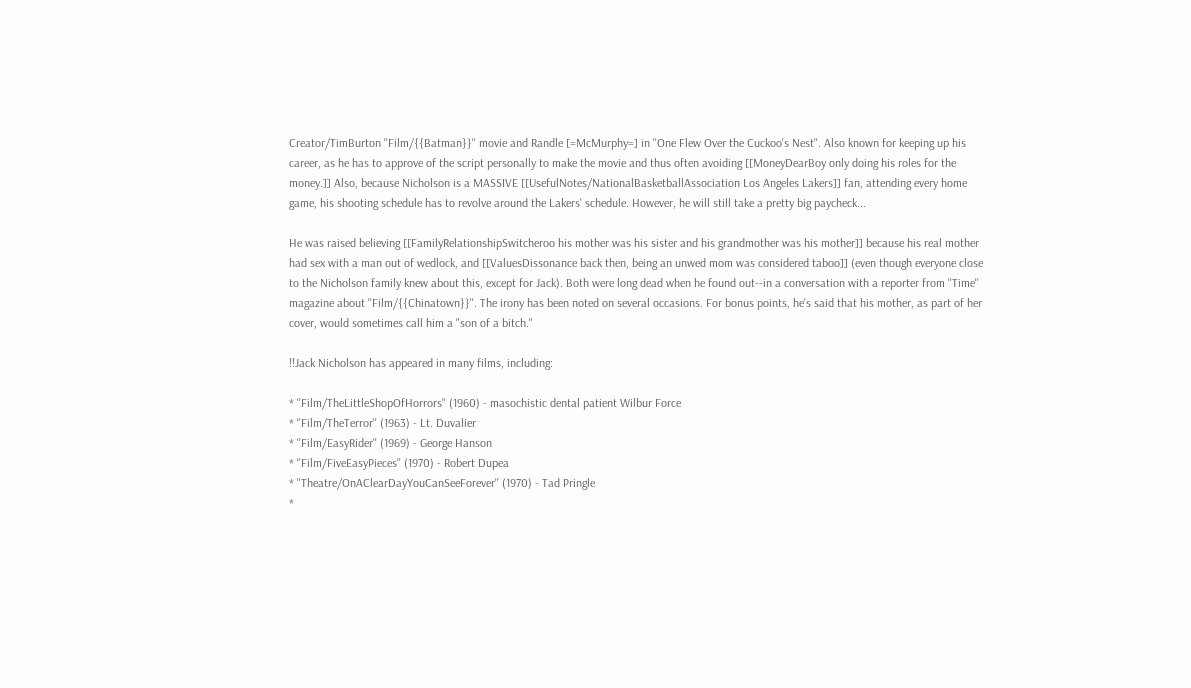Creator/TimBurton ''Film/{{Batman}}'' movie and Randle [=McMurphy=] in ''One Flew Over the Cuckoo's Nest''. Also known for keeping up his career, as he has to approve of the script personally to make the movie and thus often avoiding [[MoneyDearBoy only doing his roles for the money.]] Also, because Nicholson is a MASSIVE [[UsefulNotes/NationalBasketballAssociation Los Angeles Lakers]] fan, attending every home game, his shooting schedule has to revolve around the Lakers' schedule. However, he will still take a pretty big paycheck...

He was raised believing [[FamilyRelationshipSwitcheroo his mother was his sister and his grandmother was his mother]] because his real mother had sex with a man out of wedlock, and [[ValuesDissonance back then, being an unwed mom was considered taboo]] (even though everyone close to the Nicholson family knew about this, except for Jack). Both were long dead when he found out--in a conversation with a reporter from ''Time'' magazine about ''Film/{{Chinatown}}''. The irony has been noted on several occasions. For bonus points, he's said that his mother, as part of her cover, would sometimes call him a "son of a bitch."

!!Jack Nicholson has appeared in many films, including:

* ''Film/TheLittleShopOfHorrors'' (1960) - masochistic dental patient Wilbur Force
* ''Film/TheTerror'' (1963) - Lt. Duvalier
* ''Film/EasyRider'' (1969) - George Hanson
* ''Film/FiveEasyPieces'' (1970) - Robert Dupea
* ''Theatre/OnAClearDayYouCanSeeForever'' (1970) - Tad Pringle
*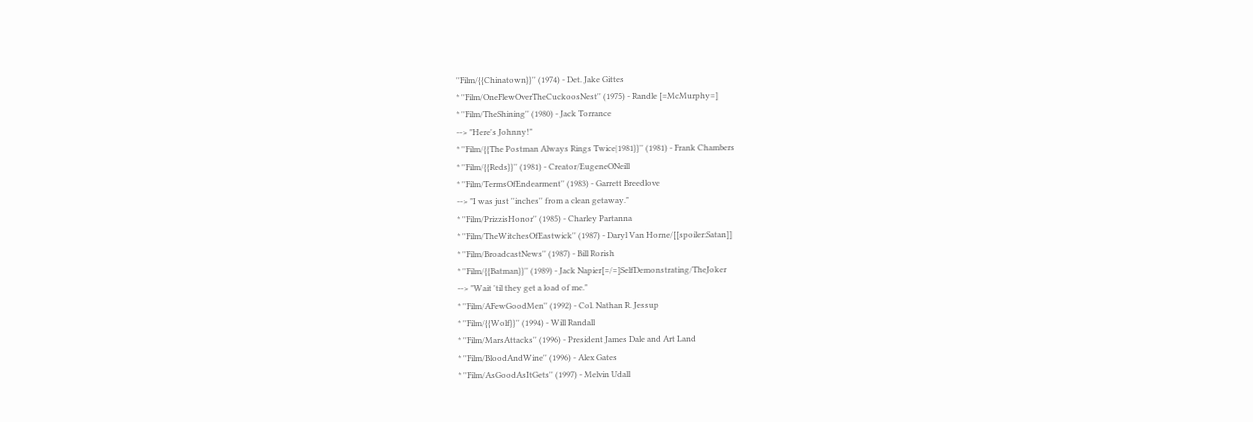''Film/{{Chinatown}}'' (1974) - Det. Jake Gittes
* ''Film/OneFlewOverTheCuckoosNest'' (1975) - Randle [=McMurphy=]
* ''Film/TheShining'' (1980) - Jack Torrance
--> "Here's Johnny!"
* ''Film/{{The Postman Always Rings Twice|1981}}'' (1981) - Frank Chambers
* ''Film/{{Reds}}'' (1981) - Creator/EugeneONeill
* ''Film/TermsOfEndearment'' (1983) - Garrett Breedlove
--> "I was just ''inches'' from a clean getaway."
* ''Film/PrizzisHonor'' (1985) - Charley Partanna
* ''Film/TheWitchesOfEastwick'' (1987) - Daryl Van Horne/[[spoiler:Satan]]
* ''Film/BroadcastNews'' (1987) - Bill Rorish
* ''Film/{{Batman}}'' (1989) - Jack Napier[=/=]SelfDemonstrating/TheJoker
--> "Wait 'til they get a load of me."
* ''Film/AFewGoodMen'' (1992) - Col. Nathan R. Jessup
* ''Film/{{Wolf}}'' (1994) - Will Randall
* ''Film/MarsAttacks'' (1996) - President James Dale and Art Land
* ''Film/BloodAndWine'' (1996) - Alex Gates
* ''Film/AsGoodAsItGets'' (1997) - Melvin Udall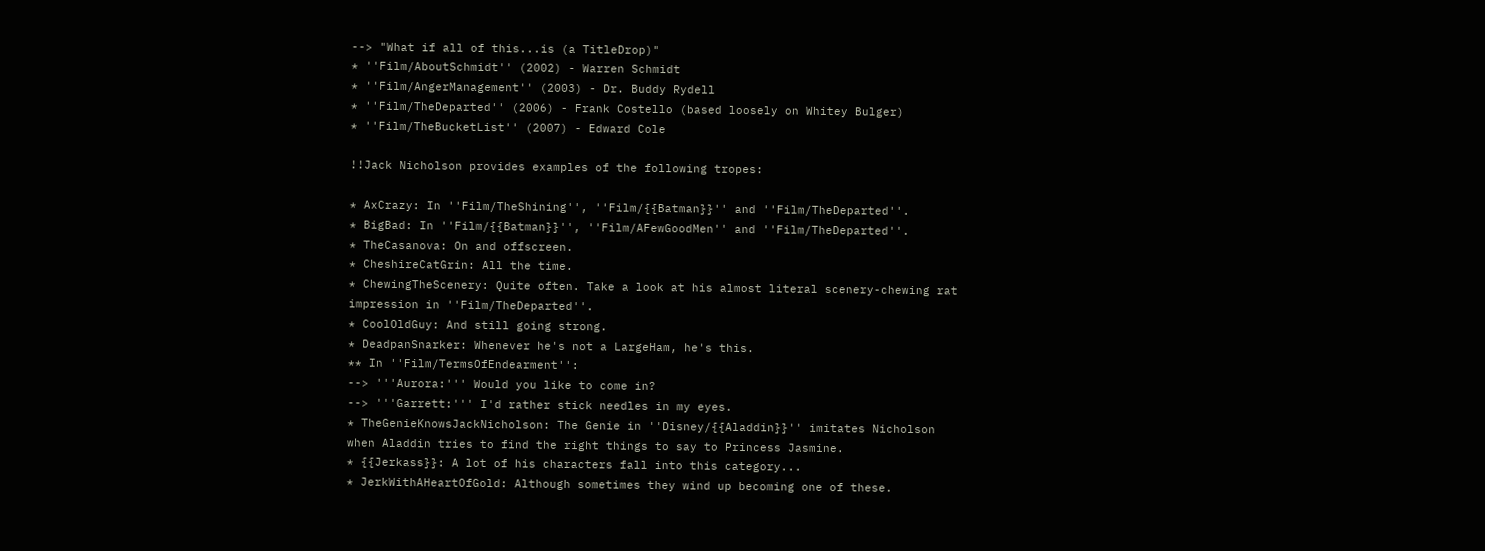--> "What if all of this...is (a TitleDrop)"
* ''Film/AboutSchmidt'' (2002) - Warren Schmidt
* ''Film/AngerManagement'' (2003) - Dr. Buddy Rydell
* ''Film/TheDeparted'' (2006) - Frank Costello (based loosely on Whitey Bulger)
* ''Film/TheBucketList'' (2007) - Edward Cole

!!Jack Nicholson provides examples of the following tropes:

* AxCrazy: In ''Film/TheShining'', ''Film/{{Batman}}'' and ''Film/TheDeparted''.
* BigBad: In ''Film/{{Batman}}'', ''Film/AFewGoodMen'' and ''Film/TheDeparted''.
* TheCasanova: On and offscreen.
* CheshireCatGrin: All the time.
* ChewingTheScenery: Quite often. Take a look at his almost literal scenery-chewing rat impression in ''Film/TheDeparted''.
* CoolOldGuy: And still going strong.
* DeadpanSnarker: Whenever he's not a LargeHam, he's this.
** In ''Film/TermsOfEndearment'':
--> '''Aurora:''' Would you like to come in?
--> '''Garrett:''' I'd rather stick needles in my eyes.
* TheGenieKnowsJackNicholson: The Genie in ''Disney/{{Aladdin}}'' imitates Nicholson when Aladdin tries to find the right things to say to Princess Jasmine.
* {{Jerkass}}: A lot of his characters fall into this category...
* JerkWithAHeartOfGold: Although sometimes they wind up becoming one of these.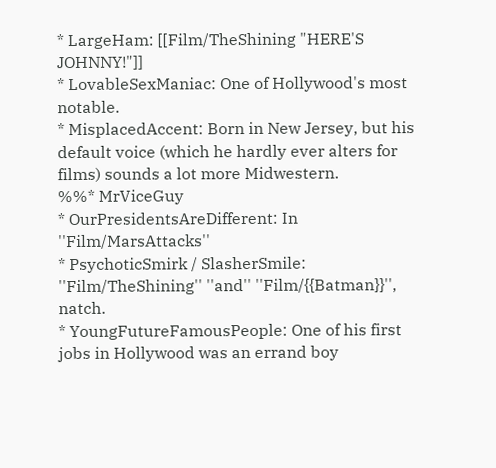* LargeHam: [[Film/TheShining "HERE'S JOHNNY!"]]
* LovableSexManiac: One of Hollywood's most notable.
* MisplacedAccent: Born in New Jersey, but his default voice (which he hardly ever alters for films) sounds a lot more Midwestern.
%%* MrViceGuy
* OurPresidentsAreDifferent: In ''Film/MarsAttacks''
* PsychoticSmirk / SlasherSmile: ''Film/TheShining'' ''and'' ''Film/{{Batman}}'', natch.
* YoungFutureFamousPeople: One of his first jobs in Hollywood was an errand boy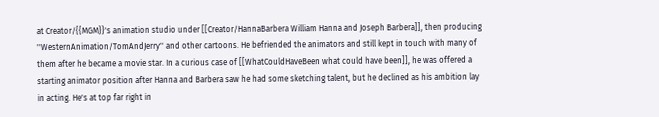at Creator/{{MGM}}'s animation studio under [[Creator/HannaBarbera William Hanna and Joseph Barbera]], then producing ''WesternAnimation/TomAndJerry'' and other cartoons. He befriended the animators and still kept in touch with many of them after he became a movie star. In a curious case of [[WhatCouldHaveBeen what could have been]], he was offered a starting animator position after Hanna and Barbera saw he had some sketching talent, but he declined as his ambition lay in acting. He's at top far right in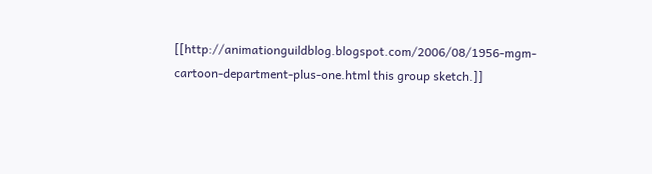[[http://animationguildblog.blogspot.com/2006/08/1956-mgm-cartoon-department-plus-one.html this group sketch.]]